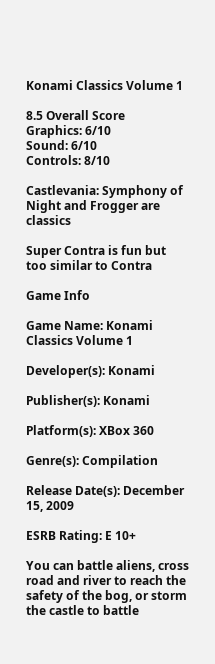Konami Classics Volume 1

8.5 Overall Score
Graphics: 6/10
Sound: 6/10
Controls: 8/10

Castlevania: Symphony of Night and Frogger are classics

Super Contra is fun but too similar to Contra

Game Info

Game Name: Konami Classics Volume 1

Developer(s): Konami

Publisher(s): Konami

Platform(s): XBox 360

Genre(s): Compilation

Release Date(s): December 15, 2009

ESRB Rating: E 10+

You can battle aliens, cross road and river to reach the safety of the bog, or storm the castle to battle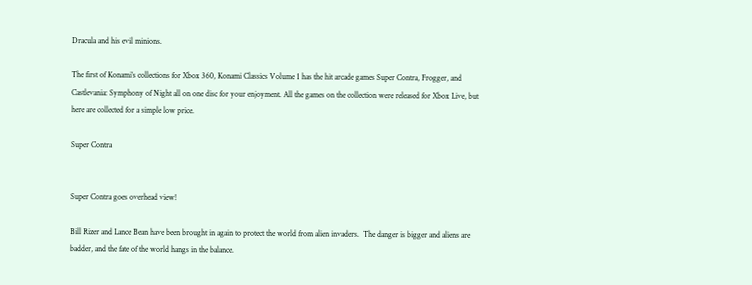Dracula and his evil minions.

The first of Konami’s collections for Xbox 360, Konami Classics Volume 1 has the hit arcade games Super Contra, Frogger, and Castlevania: Symphony of Night all on one disc for your enjoyment. All the games on the collection were released for Xbox Live, but here are collected for a simple low price.

Super Contra


Super Contra goes overhead view!

Bill Rizer and Lance Bean have been brought in again to protect the world from alien invaders.  The danger is bigger and aliens are badder, and the fate of the world hangs in the balance.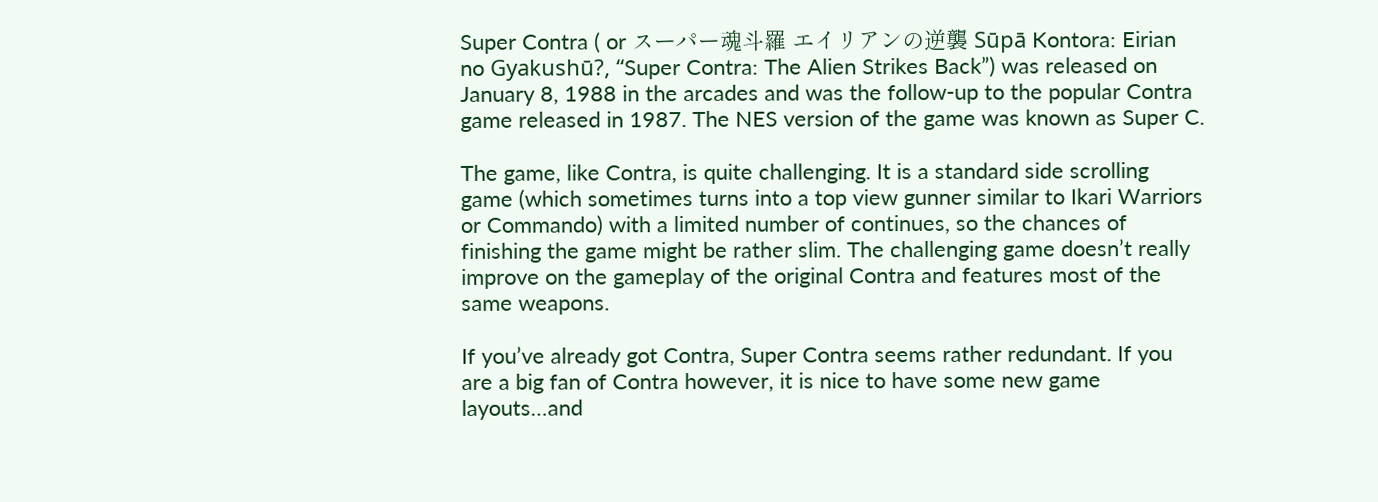Super Contra ( or スーパー魂斗羅 エイリアンの逆襲 Sūpā Kontora: Eirian no Gyakushū?, “Super Contra: The Alien Strikes Back”) was released on January 8, 1988 in the arcades and was the follow-up to the popular Contra game released in 1987. The NES version of the game was known as Super C.

The game, like Contra, is quite challenging. It is a standard side scrolling game (which sometimes turns into a top view gunner similar to Ikari Warriors or Commando) with a limited number of continues, so the chances of finishing the game might be rather slim. The challenging game doesn’t really improve on the gameplay of the original Contra and features most of the same weapons.

If you’ve already got Contra, Super Contra seems rather redundant. If you are a big fan of Contra however, it is nice to have some new game layouts…and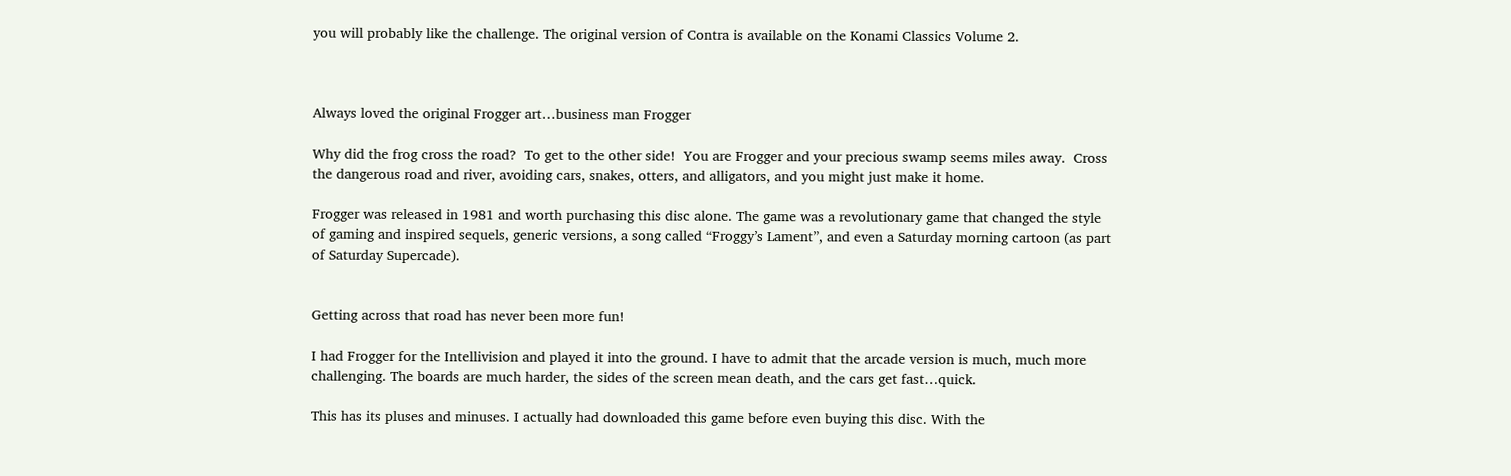you will probably like the challenge. The original version of Contra is available on the Konami Classics Volume 2.



Always loved the original Frogger art…business man Frogger

Why did the frog cross the road?  To get to the other side!  You are Frogger and your precious swamp seems miles away.  Cross the dangerous road and river, avoiding cars, snakes, otters, and alligators, and you might just make it home.

Frogger was released in 1981 and worth purchasing this disc alone. The game was a revolutionary game that changed the style of gaming and inspired sequels, generic versions, a song called “Froggy’s Lament”, and even a Saturday morning cartoon (as part of Saturday Supercade).


Getting across that road has never been more fun!

I had Frogger for the Intellivision and played it into the ground. I have to admit that the arcade version is much, much more challenging. The boards are much harder, the sides of the screen mean death, and the cars get fast…quick.

This has its pluses and minuses. I actually had downloaded this game before even buying this disc. With the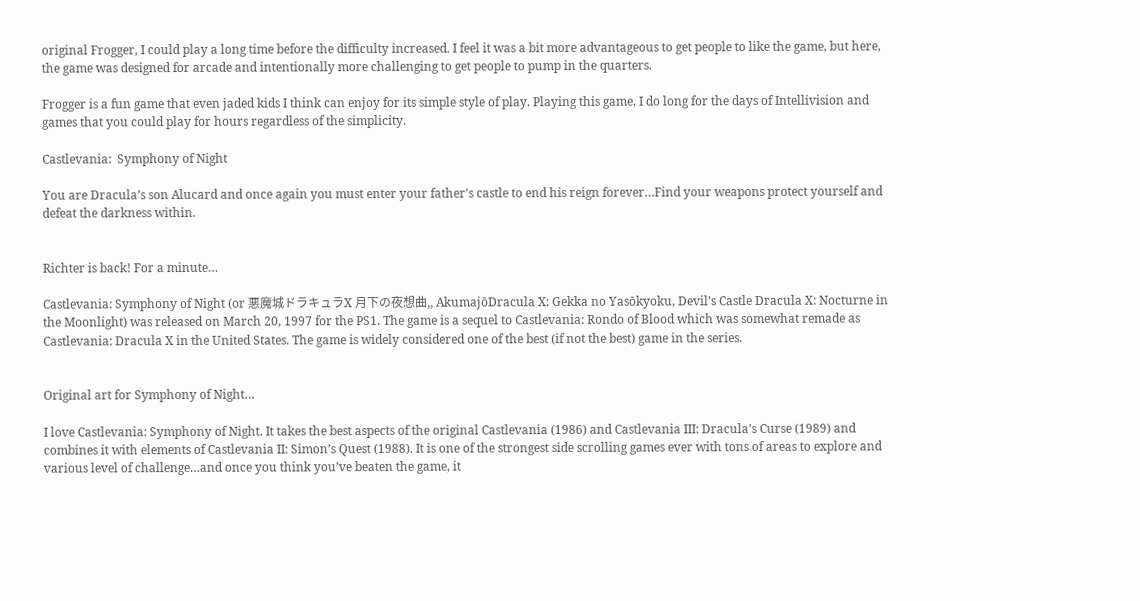original Frogger, I could play a long time before the difficulty increased. I feel it was a bit more advantageous to get people to like the game, but here, the game was designed for arcade and intentionally more challenging to get people to pump in the quarters.

Frogger is a fun game that even jaded kids I think can enjoy for its simple style of play. Playing this game, I do long for the days of Intellivision and games that you could play for hours regardless of the simplicity.

Castlevania:  Symphony of Night

You are Dracula’s son Alucard and once again you must enter your father’s castle to end his reign forever…Find your weapons protect yourself and defeat the darkness within.


Richter is back! For a minute…

Castlevania: Symphony of Night (or 悪魔城ドラキュラX 月下の夜想曲,, AkumajōDracula X: Gekka no Yasōkyoku, Devil’s Castle Dracula X: Nocturne in the Moonlight) was released on March 20, 1997 for the PS1. The game is a sequel to Castlevania: Rondo of Blood which was somewhat remade as Castlevania: Dracula X in the United States. The game is widely considered one of the best (if not the best) game in the series.


Original art for Symphony of Night…

I love Castlevania: Symphony of Night. It takes the best aspects of the original Castlevania (1986) and Castlevania III: Dracula’s Curse (1989) and combines it with elements of Castlevania II: Simon’s Quest (1988). It is one of the strongest side scrolling games ever with tons of areas to explore and various level of challenge…and once you think you’ve beaten the game, it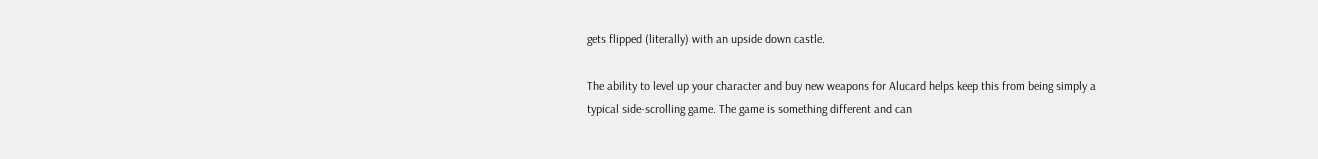gets flipped (literally) with an upside down castle.

The ability to level up your character and buy new weapons for Alucard helps keep this from being simply a typical side-scrolling game. The game is something different and can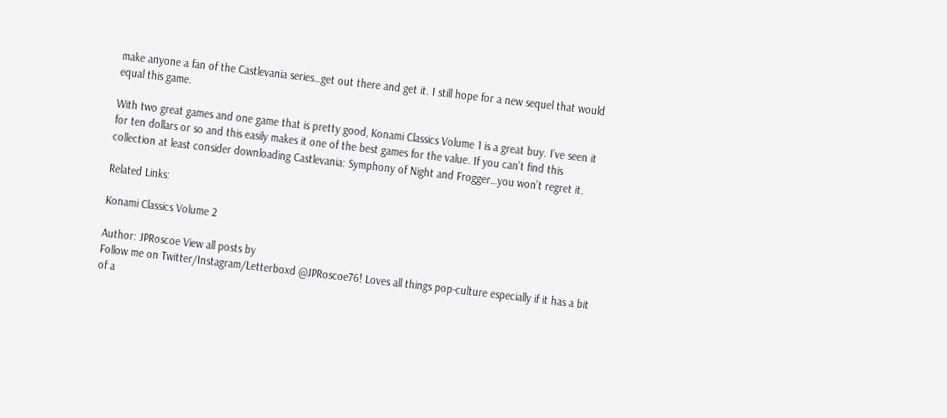make anyone a fan of the Castlevania series…get out there and get it. I still hope for a new sequel that would equal this game.

With two great games and one game that is pretty good, Konami Classics Volume 1 is a great buy. I’ve seen it for ten dollars or so and this easily makes it one of the best games for the value. If you can’t find this collection at least consider downloading Castlevania: Symphony of Night and Frogger…you won’t regret it.

Related Links:

Konami Classics Volume 2

Author: JPRoscoe View all posts by
Follow me on Twitter/Instagram/Letterboxd @JPRoscoe76! Loves all things pop-culture especially if it has a bit of a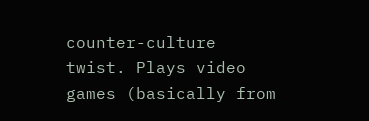counter-culture twist. Plays video games (basically from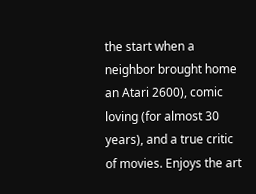the start when a neighbor brought home an Atari 2600), comic loving (for almost 30 years), and a true critic of movies. Enjoys the art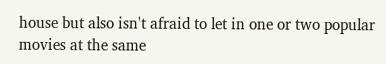house but also isn't afraid to let in one or two popular movies at the same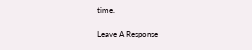time.

Leave A Response